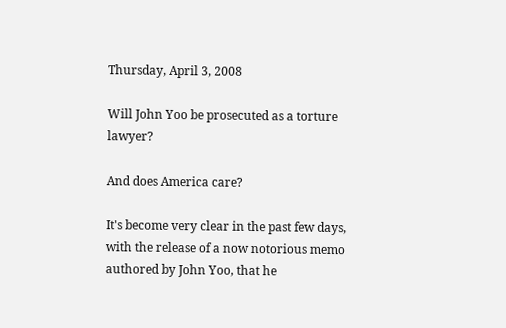Thursday, April 3, 2008

Will John Yoo be prosecuted as a torture lawyer?

And does America care?

It's become very clear in the past few days, with the release of a now notorious memo authored by John Yoo, that he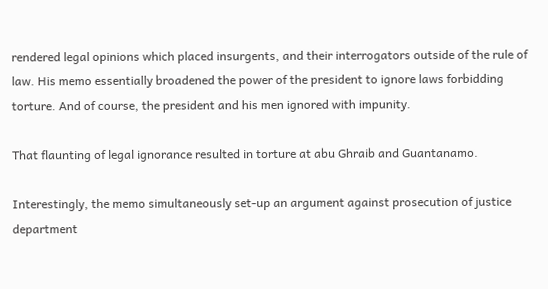rendered legal opinions which placed insurgents, and their interrogators outside of the rule of law. His memo essentially broadened the power of the president to ignore laws forbidding torture. And of course, the president and his men ignored with impunity.

That flaunting of legal ignorance resulted in torture at abu Ghraib and Guantanamo.

Interestingly, the memo simultaneously set-up an argument against prosecution of justice department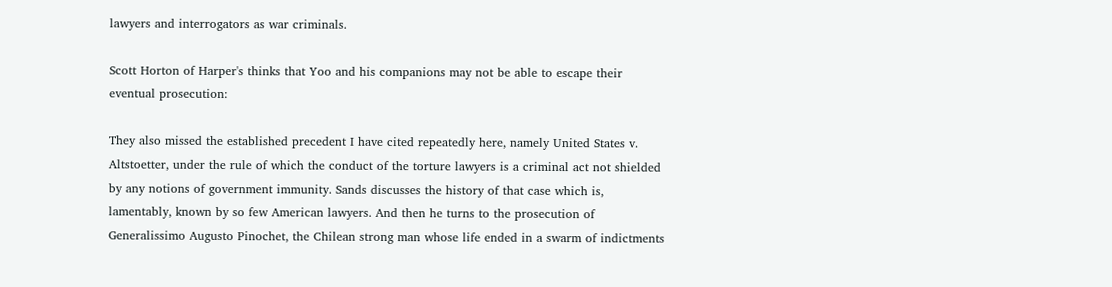lawyers and interrogators as war criminals.

Scott Horton of Harper's thinks that Yoo and his companions may not be able to escape their eventual prosecution:

They also missed the established precedent I have cited repeatedly here, namely United States v. Altstoetter, under the rule of which the conduct of the torture lawyers is a criminal act not shielded by any notions of government immunity. Sands discusses the history of that case which is, lamentably, known by so few American lawyers. And then he turns to the prosecution of Generalissimo Augusto Pinochet, the Chilean strong man whose life ended in a swarm of indictments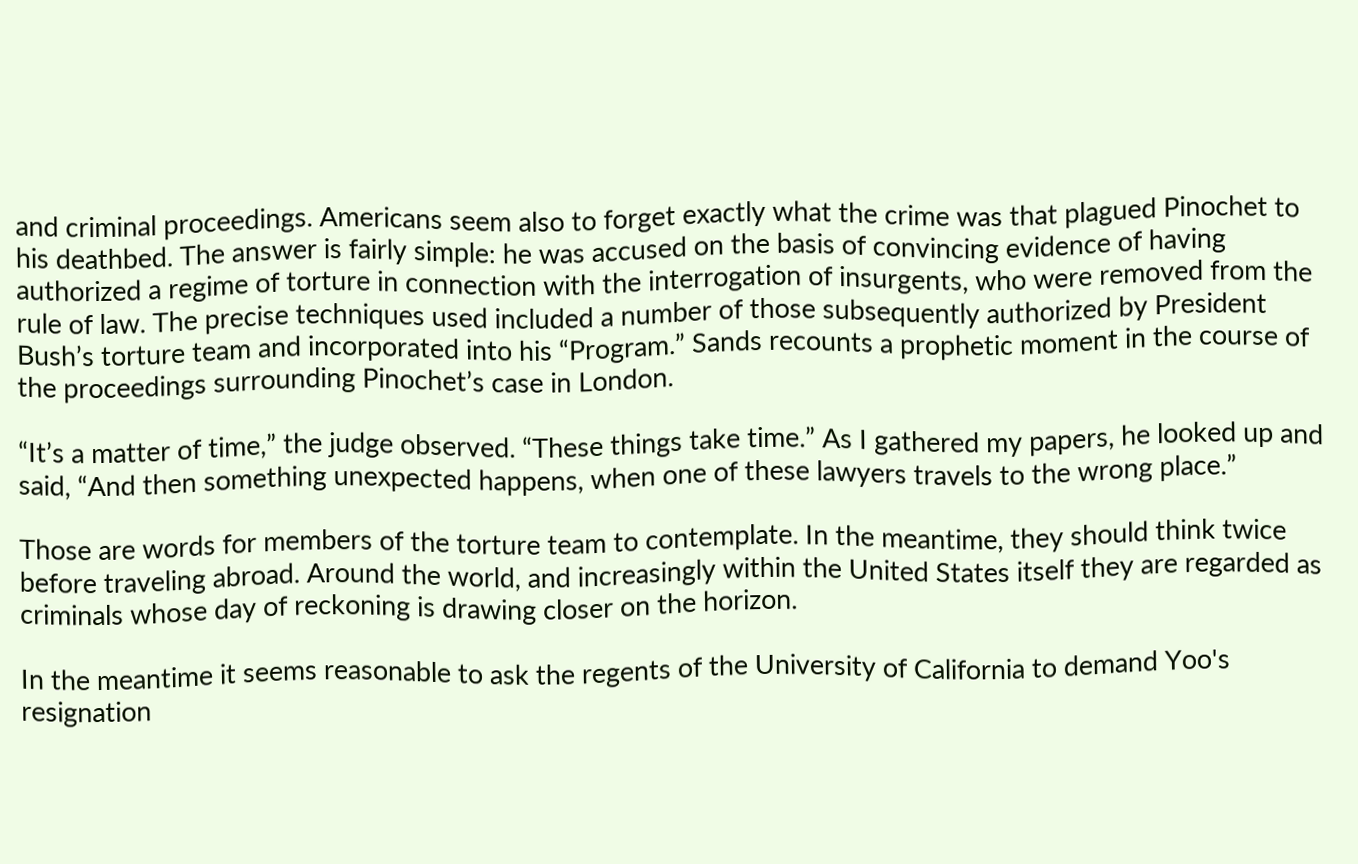and criminal proceedings. Americans seem also to forget exactly what the crime was that plagued Pinochet to his deathbed. The answer is fairly simple: he was accused on the basis of convincing evidence of having authorized a regime of torture in connection with the interrogation of insurgents, who were removed from the rule of law. The precise techniques used included a number of those subsequently authorized by President Bush’s torture team and incorporated into his “Program.” Sands recounts a prophetic moment in the course of the proceedings surrounding Pinochet’s case in London.

“It’s a matter of time,” the judge observed. “These things take time.” As I gathered my papers, he looked up and said, “And then something unexpected happens, when one of these lawyers travels to the wrong place.”

Those are words for members of the torture team to contemplate. In the meantime, they should think twice before traveling abroad. Around the world, and increasingly within the United States itself they are regarded as criminals whose day of reckoning is drawing closer on the horizon.

In the meantime it seems reasonable to ask the regents of the University of California to demand Yoo's resignation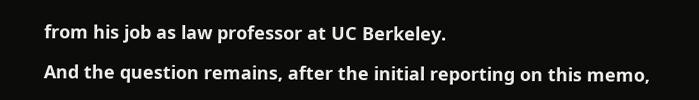from his job as law professor at UC Berkeley.

And the question remains, after the initial reporting on this memo,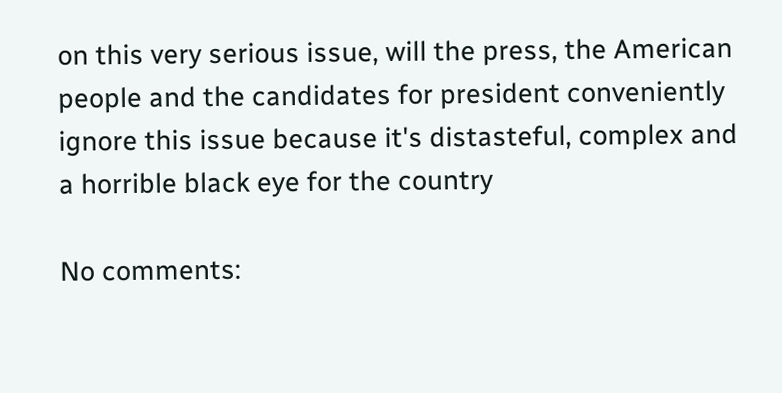on this very serious issue, will the press, the American people and the candidates for president conveniently ignore this issue because it's distasteful, complex and a horrible black eye for the country

No comments: